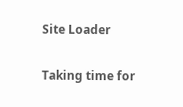Site Loader

Taking time for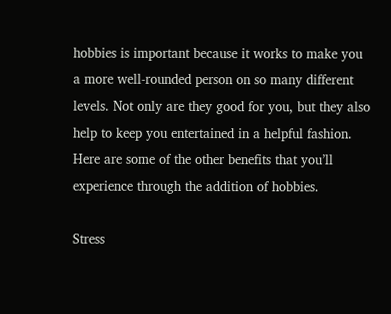hobbies is important because it works to make you a more well-rounded person on so many different levels. Not only are they good for you, but they also help to keep you entertained in a helpful fashion. Here are some of the other benefits that you’ll experience through the addition of hobbies.

Stress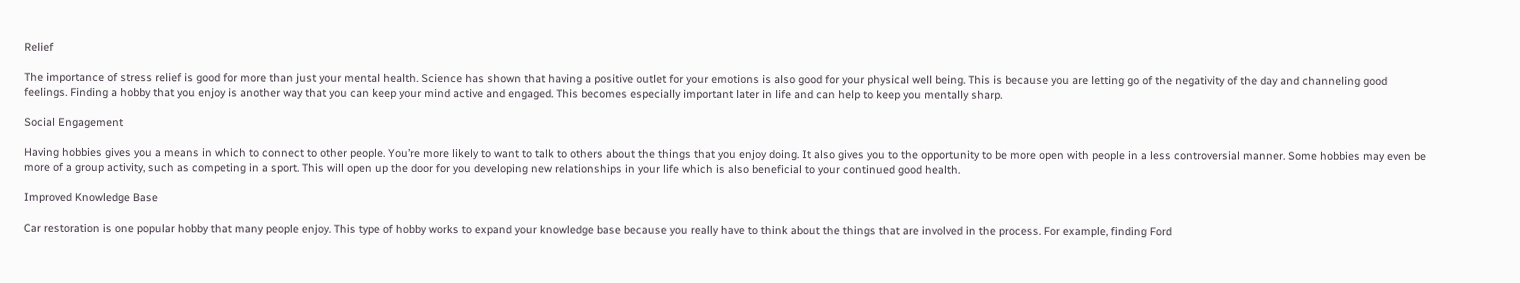Relief

The importance of stress relief is good for more than just your mental health. Science has shown that having a positive outlet for your emotions is also good for your physical well being. This is because you are letting go of the negativity of the day and channeling good feelings. Finding a hobby that you enjoy is another way that you can keep your mind active and engaged. This becomes especially important later in life and can help to keep you mentally sharp.

Social Engagement

Having hobbies gives you a means in which to connect to other people. You’re more likely to want to talk to others about the things that you enjoy doing. It also gives you to the opportunity to be more open with people in a less controversial manner. Some hobbies may even be more of a group activity, such as competing in a sport. This will open up the door for you developing new relationships in your life which is also beneficial to your continued good health.

Improved Knowledge Base

Car restoration is one popular hobby that many people enjoy. This type of hobby works to expand your knowledge base because you really have to think about the things that are involved in the process. For example, finding Ford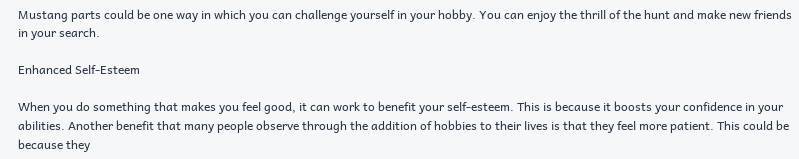Mustang parts could be one way in which you can challenge yourself in your hobby. You can enjoy the thrill of the hunt and make new friends in your search.

Enhanced Self-Esteem

When you do something that makes you feel good, it can work to benefit your self-esteem. This is because it boosts your confidence in your abilities. Another benefit that many people observe through the addition of hobbies to their lives is that they feel more patient. This could be because they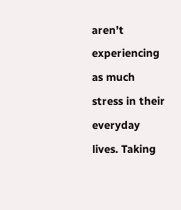aren’t experiencing as much stress in their everyday lives. Taking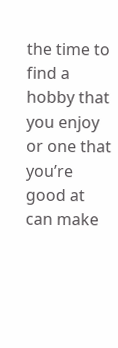the time to find a hobby that you enjoy or one that you’re good at can make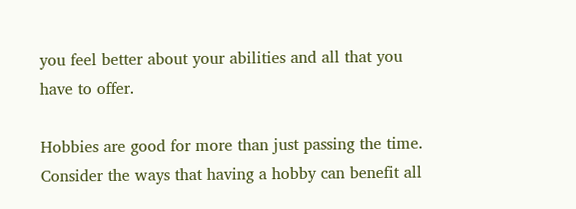you feel better about your abilities and all that you have to offer.

Hobbies are good for more than just passing the time. Consider the ways that having a hobby can benefit all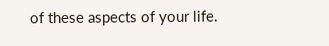of these aspects of your life.